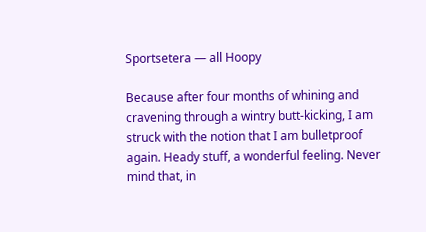Sportsetera — all Hoopy

Because after four months of whining and cravening through a wintry butt-kicking, I am struck with the notion that I am bulletproof again. Heady stuff, a wonderful feeling. Never mind that, in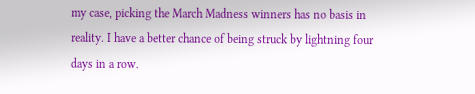my case, picking the March Madness winners has no basis in reality. I have a better chance of being struck by lightning four days in a row.